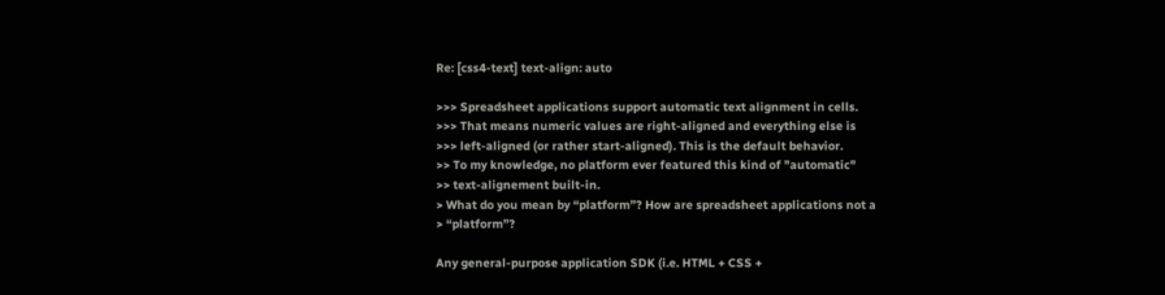Re: [css4-text] text-align: auto

>>> Spreadsheet applications support automatic text alignment in cells.
>>> That means numeric values are right-aligned and everything else is
>>> left-aligned (or rather start-aligned). This is the default behavior.
>> To my knowledge, no platform ever featured this kind of "automatic"
>> text-alignement built-in.
> What do you mean by “platform”? How are spreadsheet applications not a
> “platform”?

Any general-purpose application SDK (i.e. HTML + CSS +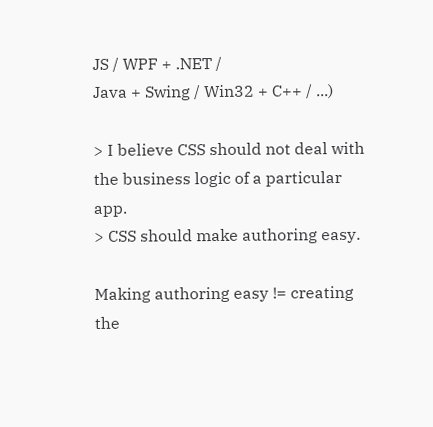JS / WPF + .NET /
Java + Swing / Win32 + C++ / ...)

> I believe CSS should not deal with the business logic of a particular app.
> CSS should make authoring easy.

Making authoring easy != creating the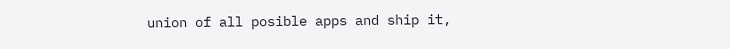union of all posible apps and ship it,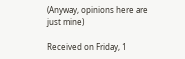(Anyway, opinions here are just mine)

Received on Friday, 1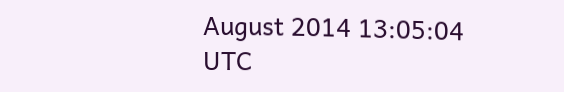August 2014 13:05:04 UTC